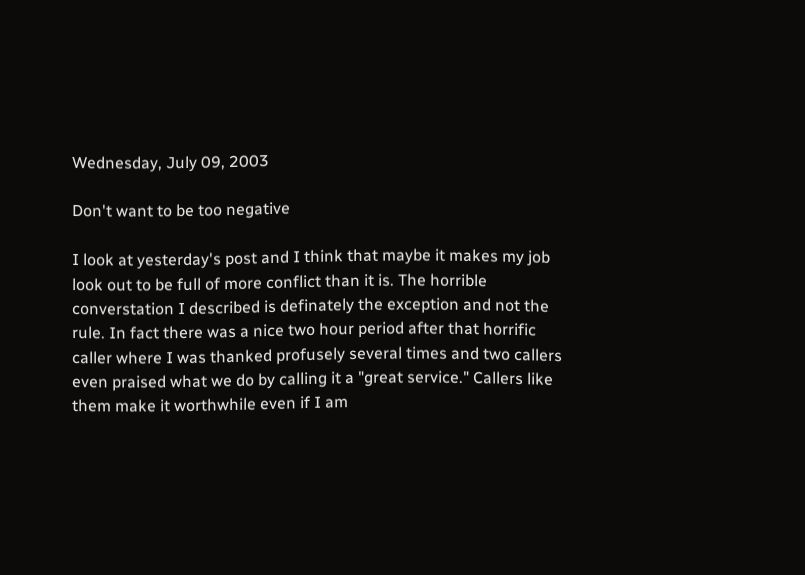Wednesday, July 09, 2003

Don't want to be too negative

I look at yesterday's post and I think that maybe it makes my job look out to be full of more conflict than it is. The horrible converstation I described is definately the exception and not the rule. In fact there was a nice two hour period after that horrific caller where I was thanked profusely several times and two callers even praised what we do by calling it a "great service." Callers like them make it worthwhile even if I am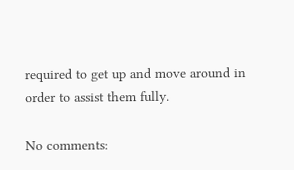required to get up and move around in order to assist them fully.

No comments: